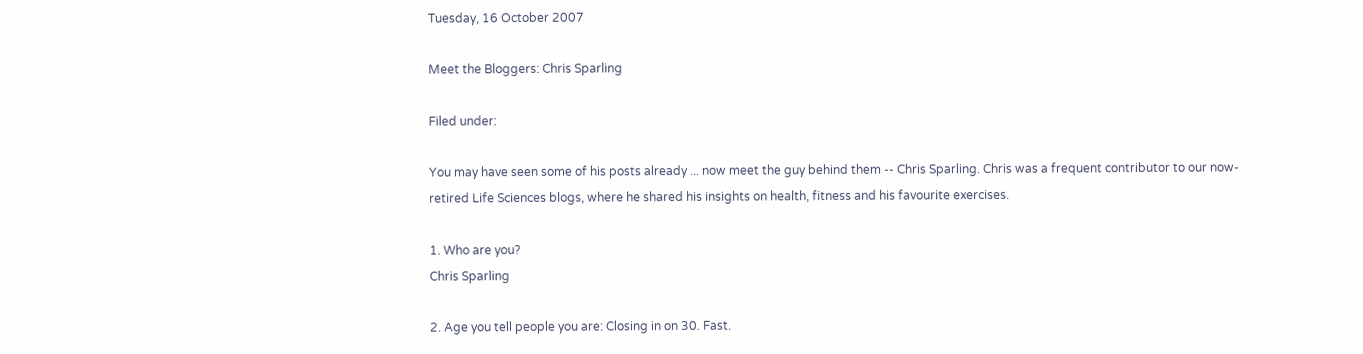Tuesday, 16 October 2007

Meet the Bloggers: Chris Sparling

Filed under:

You may have seen some of his posts already ... now meet the guy behind them -- Chris Sparling. Chris was a frequent contributor to our now-retired Life Sciences blogs, where he shared his insights on health, fitness and his favourite exercises.

1. Who are you?
Chris Sparling

2. Age you tell people you are: Closing in on 30. Fast.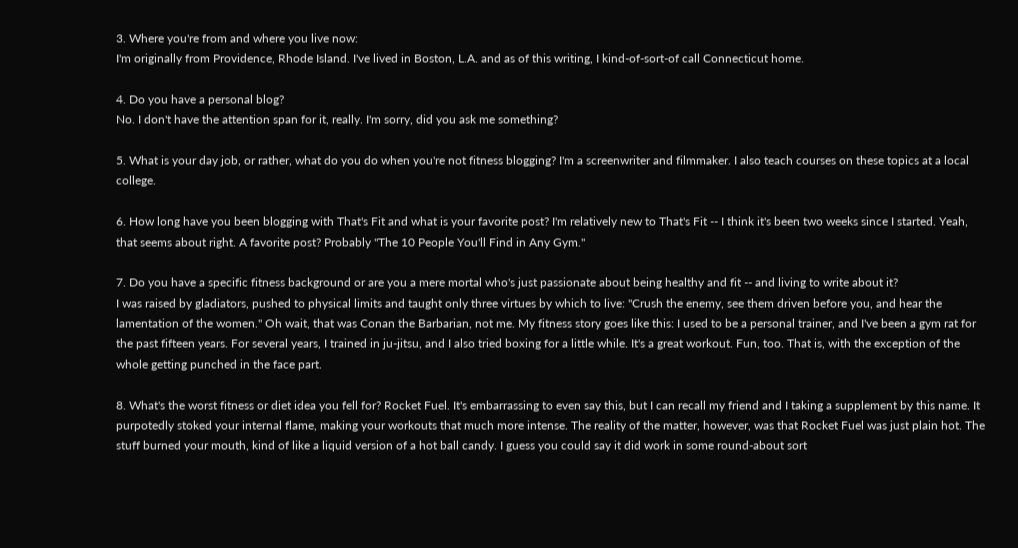3. Where you're from and where you live now:
I'm originally from Providence, Rhode Island. I've lived in Boston, L.A. and as of this writing, I kind-of-sort-of call Connecticut home.

4. Do you have a personal blog?
No. I don't have the attention span for it, really. I'm sorry, did you ask me something?

5. What is your day job, or rather, what do you do when you're not fitness blogging? I'm a screenwriter and filmmaker. I also teach courses on these topics at a local college.

6. How long have you been blogging with That's Fit and what is your favorite post? I'm relatively new to That's Fit -- I think it's been two weeks since I started. Yeah, that seems about right. A favorite post? Probably "The 10 People You'll Find in Any Gym."

7. Do you have a specific fitness background or are you a mere mortal who's just passionate about being healthy and fit -- and living to write about it?
I was raised by gladiators, pushed to physical limits and taught only three virtues by which to live: "Crush the enemy, see them driven before you, and hear the lamentation of the women." Oh wait, that was Conan the Barbarian, not me. My fitness story goes like this: I used to be a personal trainer, and I've been a gym rat for the past fifteen years. For several years, I trained in ju-jitsu, and I also tried boxing for a little while. It's a great workout. Fun, too. That is, with the exception of the whole getting punched in the face part.

8. What's the worst fitness or diet idea you fell for? Rocket Fuel. It's embarrassing to even say this, but I can recall my friend and I taking a supplement by this name. It purpotedly stoked your internal flame, making your workouts that much more intense. The reality of the matter, however, was that Rocket Fuel was just plain hot. The stuff burned your mouth, kind of like a liquid version of a hot ball candy. I guess you could say it did work in some round-about sort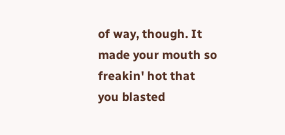of way, though. It made your mouth so freakin' hot that you blasted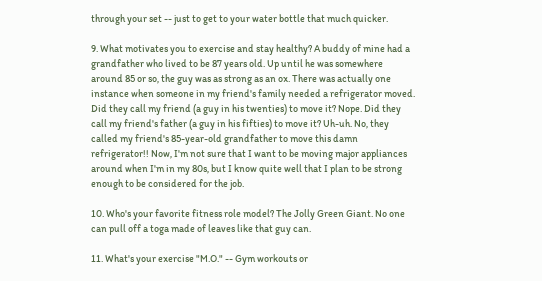through your set -- just to get to your water bottle that much quicker.

9. What motivates you to exercise and stay healthy? A buddy of mine had a grandfather who lived to be 87 years old. Up until he was somewhere around 85 or so, the guy was as strong as an ox. There was actually one instance when someone in my friend's family needed a refrigerator moved. Did they call my friend (a guy in his twenties) to move it? Nope. Did they call my friend's father (a guy in his fifties) to move it? Uh-uh. No, they called my friend's 85-year-old grandfather to move this damn refrigerator!! Now, I'm not sure that I want to be moving major appliances around when I'm in my 80s, but I know quite well that I plan to be strong enough to be considered for the job.

10. Who's your favorite fitness role model? The Jolly Green Giant. No one can pull off a toga made of leaves like that guy can.

11. What's your exercise "M.O." -- Gym workouts or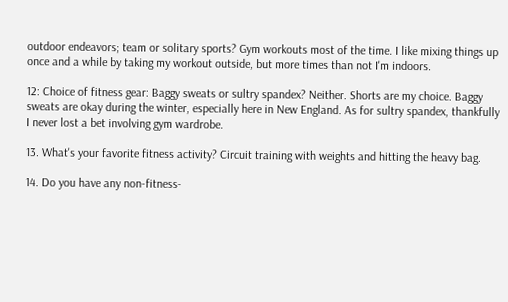outdoor endeavors; team or solitary sports? Gym workouts most of the time. I like mixing things up once and a while by taking my workout outside, but more times than not I'm indoors.

12: Choice of fitness gear: Baggy sweats or sultry spandex? Neither. Shorts are my choice. Baggy sweats are okay during the winter, especially here in New England. As for sultry spandex, thankfully I never lost a bet involving gym wardrobe.

13. What's your favorite fitness activity? Circuit training with weights and hitting the heavy bag.

14. Do you have any non-fitness-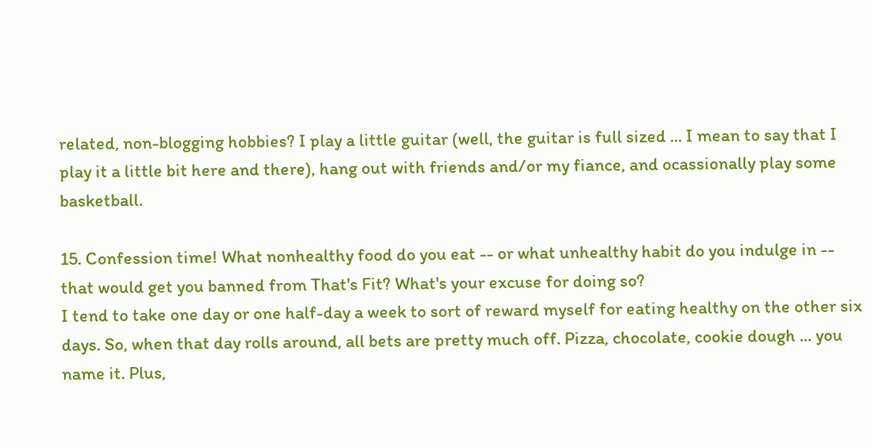related, non-blogging hobbies? I play a little guitar (well, the guitar is full sized ... I mean to say that I play it a little bit here and there), hang out with friends and/or my fiance, and ocassionally play some basketball.

15. Confession time! What nonhealthy food do you eat -- or what unhealthy habit do you indulge in -- that would get you banned from That's Fit? What's your excuse for doing so?
I tend to take one day or one half-day a week to sort of reward myself for eating healthy on the other six days. So, when that day rolls around, all bets are pretty much off. Pizza, chocolate, cookie dough ... you name it. Plus,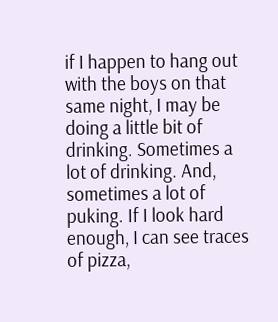if I happen to hang out with the boys on that same night, I may be doing a little bit of drinking. Sometimes a lot of drinking. And, sometimes a lot of puking. If I look hard enough, I can see traces of pizza,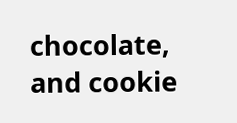chocolate, and cookie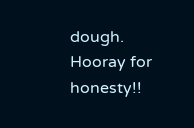dough. Hooray for honesty!!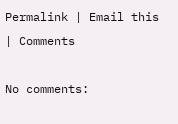Permalink | Email this | Comments

No comments: